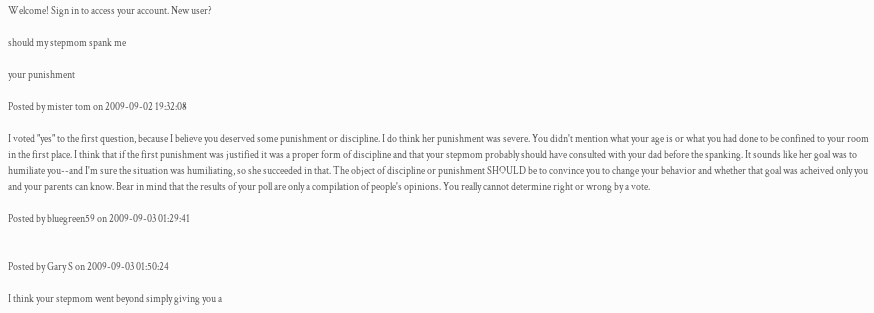Welcome! Sign in to access your account. New user?

should my stepmom spank me

your punishment

Posted by mister tom on 2009-09-02 19:32:08

I voted "yes" to the first question, because I believe you deserved some punishment or discipline. I do think her punishment was severe. You didn't mention what your age is or what you had done to be confined to your room in the first place. I think that if the first punishment was justified it was a proper form of discipline and that your stepmom probably should have consulted with your dad before the spanking. It sounds like her goal was to humiliate you--and I'm sure the situation was humiliating, so she succeeded in that. The object of discipline or punishment SHOULD be to convince you to change your behavior and whether that goal was acheived only you and your parents can know. Bear in mind that the results of your poll are only a compilation of people's opinions. You really cannot determine right or wrong by a vote.

Posted by bluegreen59 on 2009-09-03 01:29:41


Posted by Gary S on 2009-09-03 01:50:24

I think your stepmom went beyond simply giving you a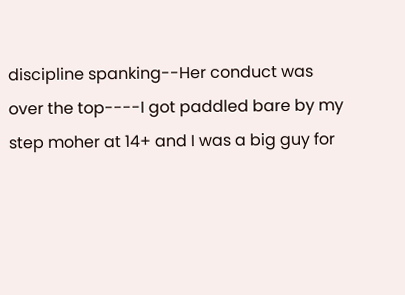discipline spanking--Her conduct was over the top----I got paddled bare by my step moher at 14+ and I was a big guy for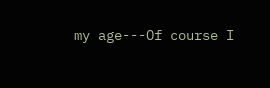my age---Of course I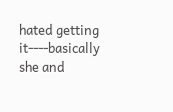hated getting it----basically she and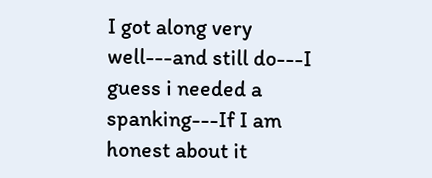I got along very well---and still do---I guess i needed a spanking---If I am honest about it